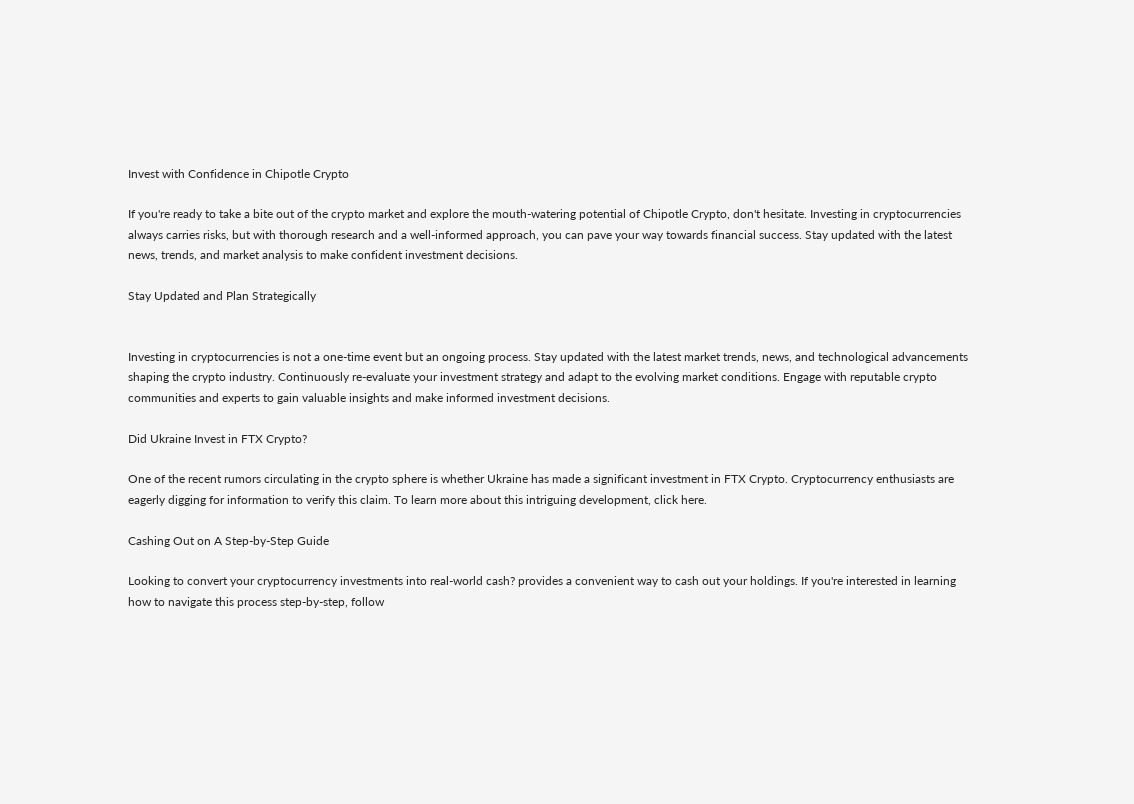Invest with Confidence in Chipotle Crypto

If you're ready to take a bite out of the crypto market and explore the mouth-watering potential of Chipotle Crypto, don't hesitate. Investing in cryptocurrencies always carries risks, but with thorough research and a well-informed approach, you can pave your way towards financial success. Stay updated with the latest news, trends, and market analysis to make confident investment decisions.

Stay Updated and Plan Strategically


Investing in cryptocurrencies is not a one-time event but an ongoing process. Stay updated with the latest market trends, news, and technological advancements shaping the crypto industry. Continuously re-evaluate your investment strategy and adapt to the evolving market conditions. Engage with reputable crypto communities and experts to gain valuable insights and make informed investment decisions.

Did Ukraine Invest in FTX Crypto?

One of the recent rumors circulating in the crypto sphere is whether Ukraine has made a significant investment in FTX Crypto. Cryptocurrency enthusiasts are eagerly digging for information to verify this claim. To learn more about this intriguing development, click here.

Cashing Out on A Step-by-Step Guide

Looking to convert your cryptocurrency investments into real-world cash? provides a convenient way to cash out your holdings. If you're interested in learning how to navigate this process step-by-step, follow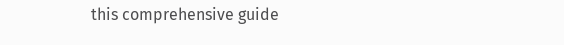this comprehensive guide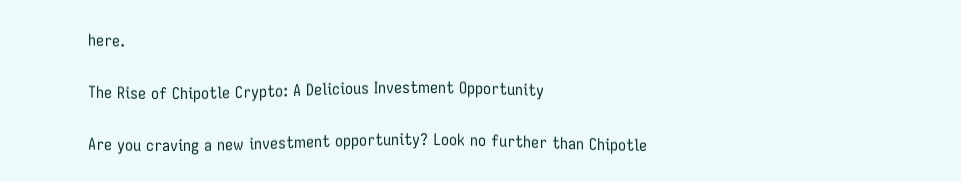here.

The Rise of Chipotle Crypto: A Delicious Investment Opportunity

Are you craving a new investment opportunity? Look no further than Chipotle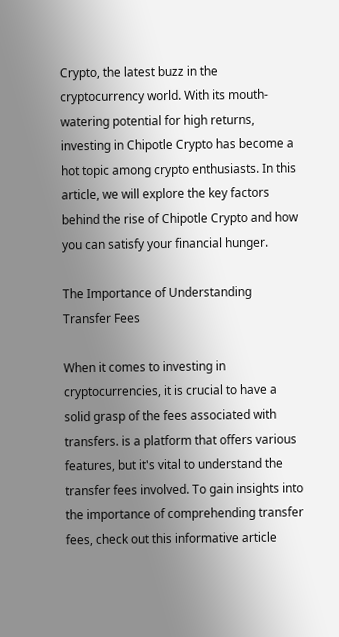Crypto, the latest buzz in the cryptocurrency world. With its mouth-watering potential for high returns, investing in Chipotle Crypto has become a hot topic among crypto enthusiasts. In this article, we will explore the key factors behind the rise of Chipotle Crypto and how you can satisfy your financial hunger.

The Importance of Understanding Transfer Fees

When it comes to investing in cryptocurrencies, it is crucial to have a solid grasp of the fees associated with transfers. is a platform that offers various features, but it's vital to understand the transfer fees involved. To gain insights into the importance of comprehending transfer fees, check out this informative article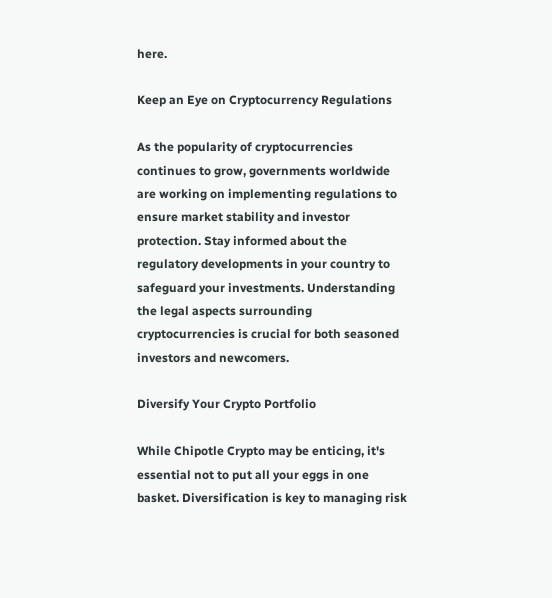here.

Keep an Eye on Cryptocurrency Regulations

As the popularity of cryptocurrencies continues to grow, governments worldwide are working on implementing regulations to ensure market stability and investor protection. Stay informed about the regulatory developments in your country to safeguard your investments. Understanding the legal aspects surrounding cryptocurrencies is crucial for both seasoned investors and newcomers.

Diversify Your Crypto Portfolio

While Chipotle Crypto may be enticing, it's essential not to put all your eggs in one basket. Diversification is key to managing risk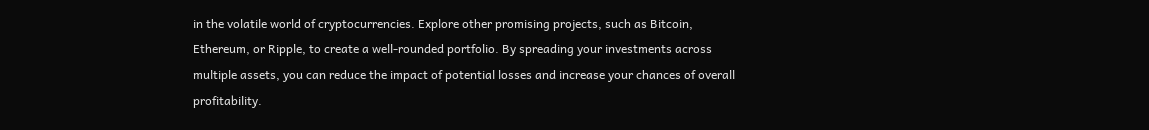in the volatile world of cryptocurrencies. Explore other promising projects, such as Bitcoin, Ethereum, or Ripple, to create a well-rounded portfolio. By spreading your investments across multiple assets, you can reduce the impact of potential losses and increase your chances of overall profitability.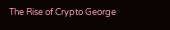The Rise of Crypto George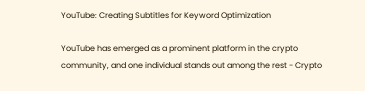YouTube: Creating Subtitles for Keyword Optimization

YouTube has emerged as a prominent platform in the crypto community, and one individual stands out among the rest - Crypto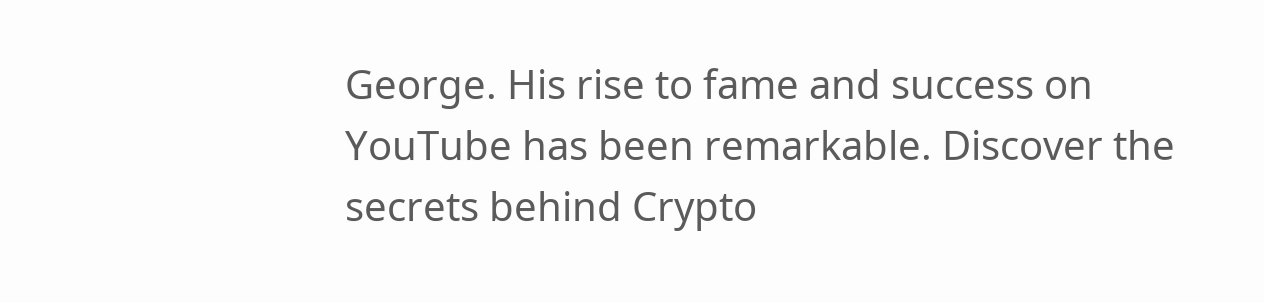George. His rise to fame and success on YouTube has been remarkable. Discover the secrets behind Crypto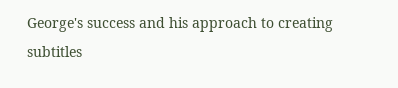George's success and his approach to creating subtitles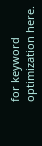for keyword optimization here.